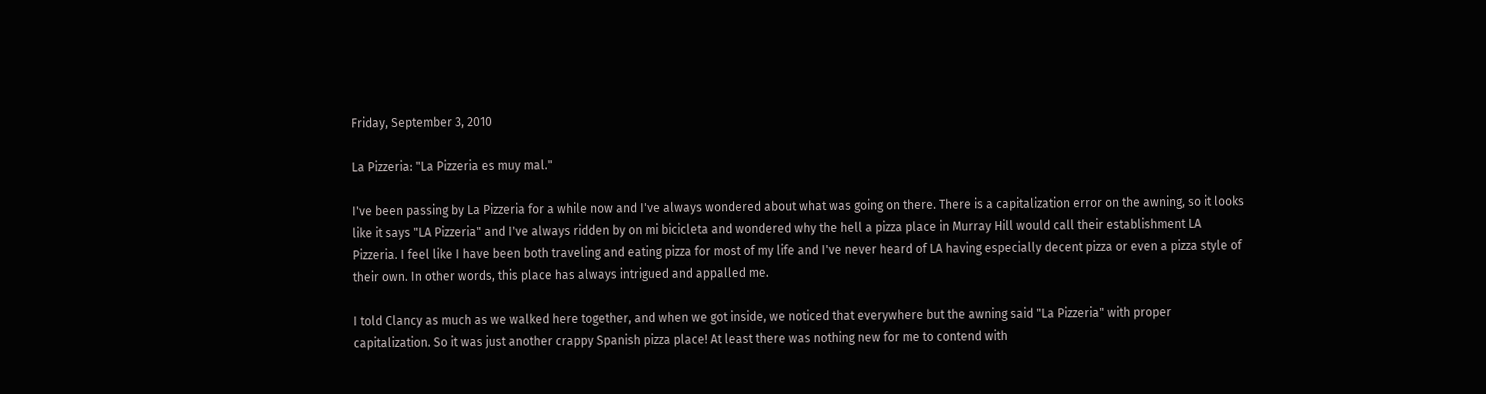Friday, September 3, 2010

La Pizzeria: "La Pizzeria es muy mal."

I've been passing by La Pizzeria for a while now and I've always wondered about what was going on there. There is a capitalization error on the awning, so it looks like it says "LA Pizzeria" and I've always ridden by on mi bicicleta and wondered why the hell a pizza place in Murray Hill would call their establishment LA Pizzeria. I feel like I have been both traveling and eating pizza for most of my life and I've never heard of LA having especially decent pizza or even a pizza style of their own. In other words, this place has always intrigued and appalled me.

I told Clancy as much as we walked here together, and when we got inside, we noticed that everywhere but the awning said "La Pizzeria" with proper capitalization. So it was just another crappy Spanish pizza place! At least there was nothing new for me to contend with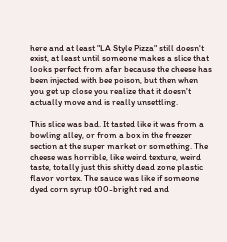here and at least "LA Style Pizza" still doesn't exist, at least until someone makes a slice that looks perfect from afar because the cheese has been injected with bee poison, but then when you get up close you realize that it doesn't actually move and is really unsettling.

This slice was bad. It tasted like it was from a bowling alley, or from a box in the freezer section at the super market or something. The cheese was horrible, like weird texture, weird taste, totally just this shitty dead zone plastic flavor vortex. The sauce was like if someone dyed corn syrup t00-bright red and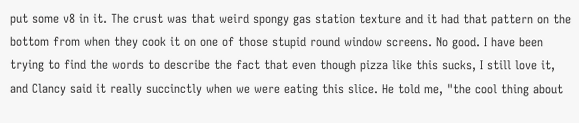put some v8 in it. The crust was that weird spongy gas station texture and it had that pattern on the bottom from when they cook it on one of those stupid round window screens. No good. I have been trying to find the words to describe the fact that even though pizza like this sucks, I still love it, and Clancy said it really succinctly when we were eating this slice. He told me, "the cool thing about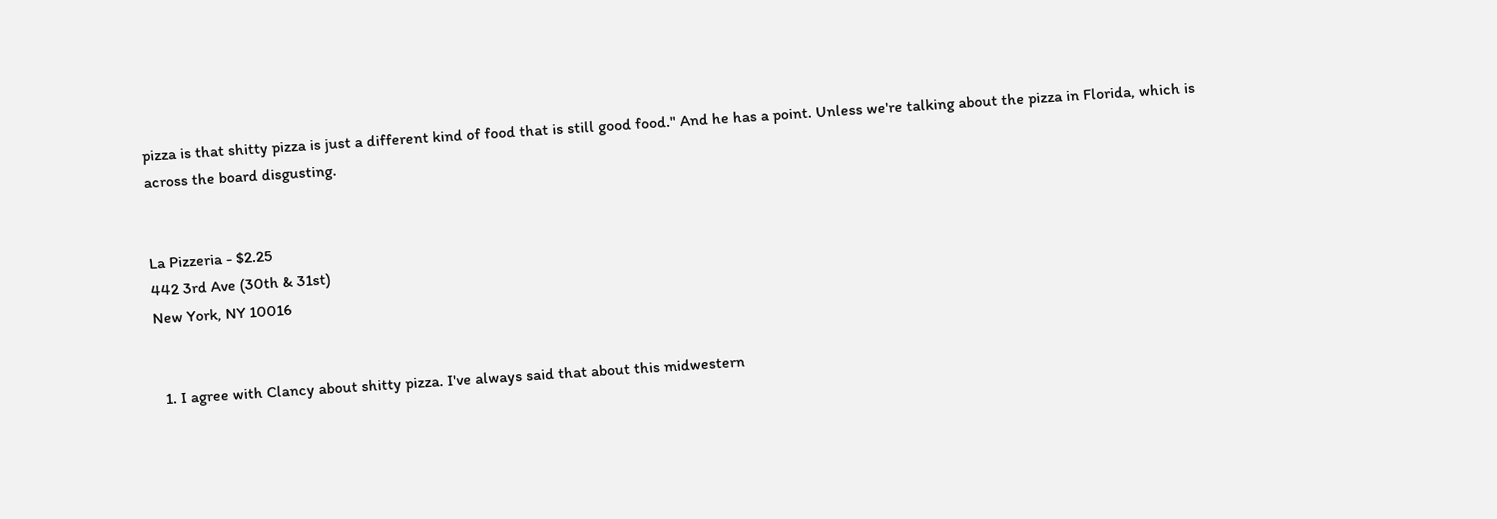pizza is that shitty pizza is just a different kind of food that is still good food." And he has a point. Unless we're talking about the pizza in Florida, which is across the board disgusting.


La Pizzeria - $2.25
442 3rd Ave (30th & 31st)
New York, NY 10016


  1. I agree with Clancy about shitty pizza. I've always said that about this midwestern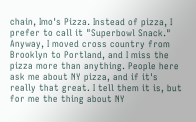chain, Imo's Pizza. Instead of pizza, I prefer to call it "Superbowl Snack." Anyway, I moved cross country from Brooklyn to Portland, and I miss the pizza more than anything. People here ask me about NY pizza, and if it's really that great. I tell them it is, but for me the thing about NY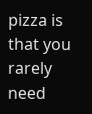pizza is that you rarely need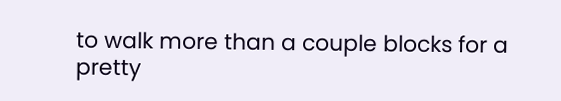to walk more than a couple blocks for a pretty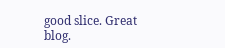good slice. Great blog.